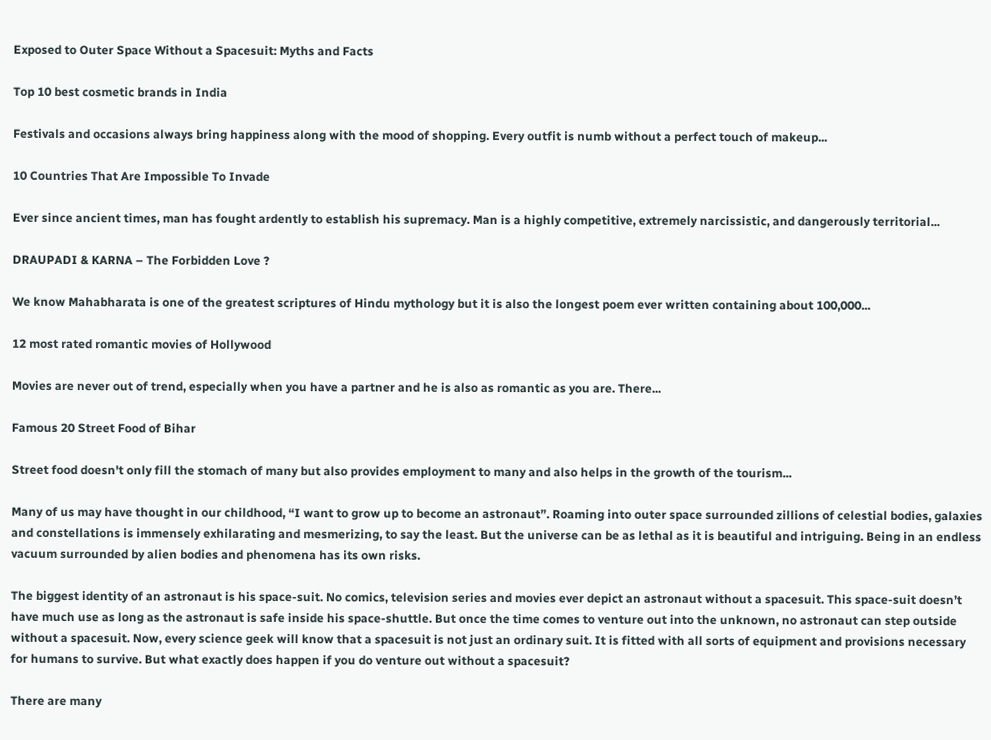Exposed to Outer Space Without a Spacesuit: Myths and Facts

Top 10 best cosmetic brands in India

Festivals and occasions always bring happiness along with the mood of shopping. Every outfit is numb without a perfect touch of makeup...

10 Countries That Are Impossible To Invade

Ever since ancient times, man has fought ardently to establish his supremacy. Man is a highly competitive, extremely narcissistic, and dangerously territorial...

DRAUPADI & KARNA – The Forbidden Love ?

We know Mahabharata is one of the greatest scriptures of Hindu mythology but it is also the longest poem ever written containing about 100,000...

12 most rated romantic movies of Hollywood

Movies are never out of trend, especially when you have a partner and he is also as romantic as you are. There...

Famous 20 Street Food of Bihar

Street food doesn't only fill the stomach of many but also provides employment to many and also helps in the growth of the tourism...

Many of us may have thought in our childhood, “I want to grow up to become an astronaut”. Roaming into outer space surrounded zillions of celestial bodies, galaxies and constellations is immensely exhilarating and mesmerizing, to say the least. But the universe can be as lethal as it is beautiful and intriguing. Being in an endless vacuum surrounded by alien bodies and phenomena has its own risks.

The biggest identity of an astronaut is his space-suit. No comics, television series and movies ever depict an astronaut without a spacesuit. This space-suit doesn’t have much use as long as the astronaut is safe inside his space-shuttle. But once the time comes to venture out into the unknown, no astronaut can step outside without a spacesuit. Now, every science geek will know that a spacesuit is not just an ordinary suit. It is fitted with all sorts of equipment and provisions necessary for humans to survive. But what exactly does happen if you do venture out without a spacesuit?

There are many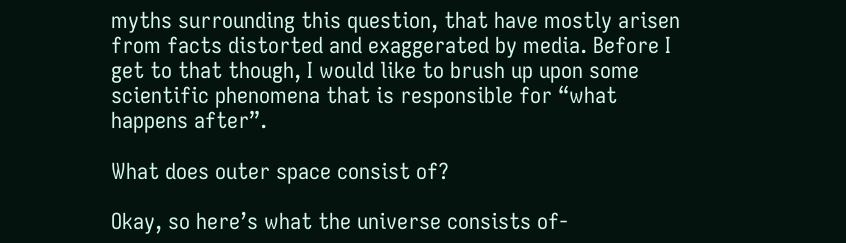myths surrounding this question, that have mostly arisen from facts distorted and exaggerated by media. Before I get to that though, I would like to brush up upon some scientific phenomena that is responsible for “what happens after”.

What does outer space consist of?

Okay, so here’s what the universe consists of-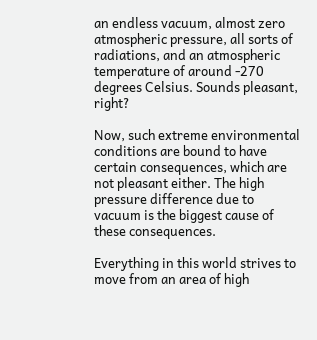an endless vacuum, almost zero atmospheric pressure, all sorts of radiations, and an atmospheric temperature of around -270 degrees Celsius. Sounds pleasant, right?

Now, such extreme environmental conditions are bound to have certain consequences, which are not pleasant either. The high pressure difference due to vacuum is the biggest cause of these consequences.

Everything in this world strives to move from an area of high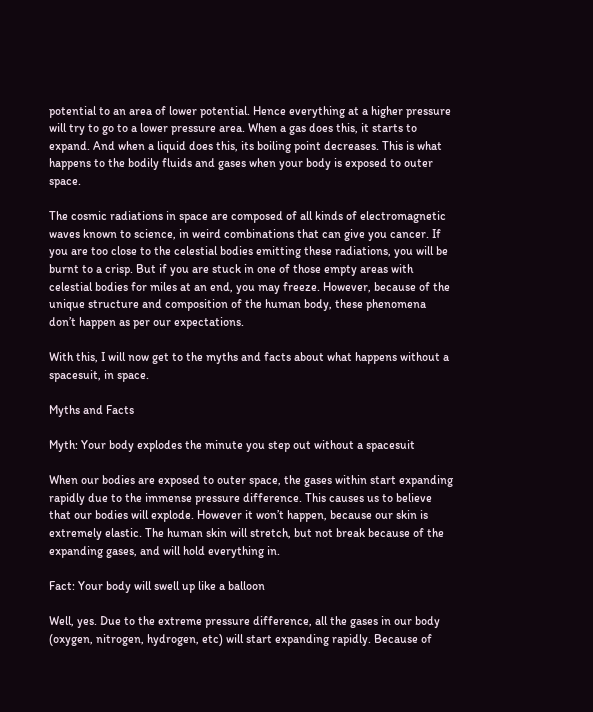potential to an area of lower potential. Hence everything at a higher pressure will try to go to a lower pressure area. When a gas does this, it starts to expand. And when a liquid does this, its boiling point decreases. This is what happens to the bodily fluids and gases when your body is exposed to outer space.

The cosmic radiations in space are composed of all kinds of electromagnetic waves known to science, in weird combinations that can give you cancer. If you are too close to the celestial bodies emitting these radiations, you will be burnt to a crisp. But if you are stuck in one of those empty areas with celestial bodies for miles at an end, you may freeze. However, because of the unique structure and composition of the human body, these phenomena don’t happen as per our expectations.

With this, I will now get to the myths and facts about what happens without a spacesuit, in space.

Myths and Facts

Myth: Your body explodes the minute you step out without a spacesuit

When our bodies are exposed to outer space, the gases within start expanding rapidly due to the immense pressure difference. This causes us to believe that our bodies will explode. However it won’t happen, because our skin is extremely elastic. The human skin will stretch, but not break because of the expanding gases, and will hold everything in.

Fact: Your body will swell up like a balloon

Well, yes. Due to the extreme pressure difference, all the gases in our body (oxygen, nitrogen, hydrogen, etc) will start expanding rapidly. Because of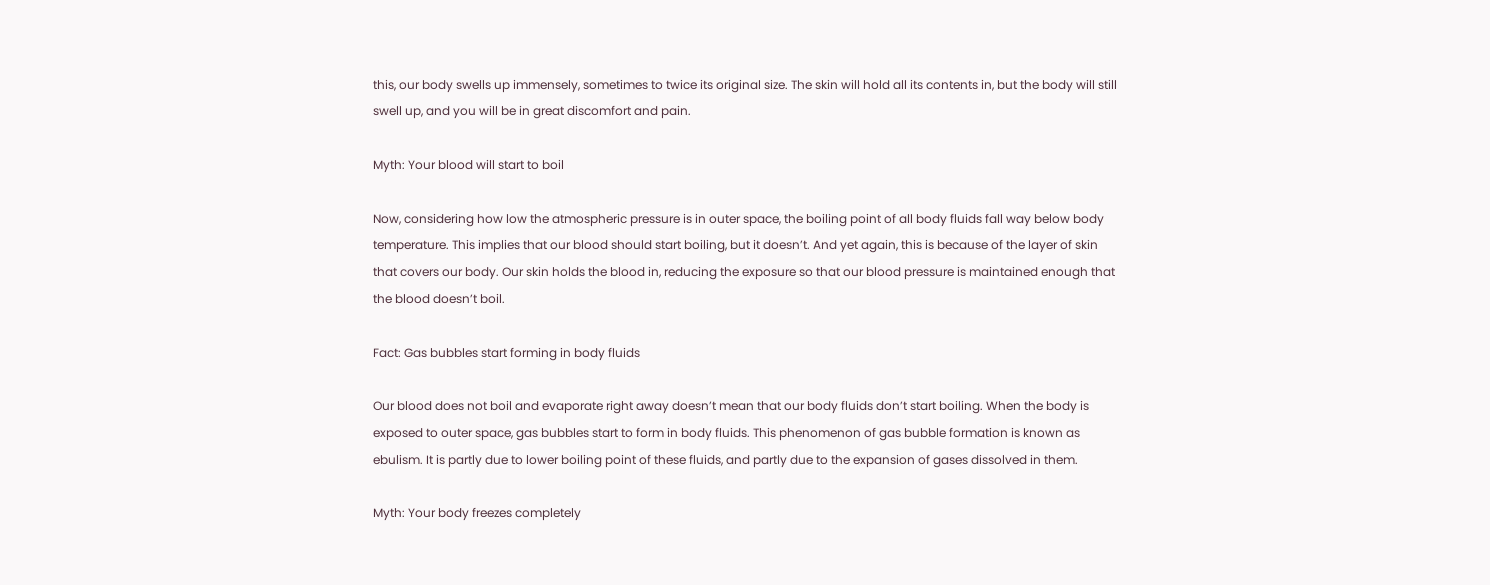this, our body swells up immensely, sometimes to twice its original size. The skin will hold all its contents in, but the body will still swell up, and you will be in great discomfort and pain.

Myth: Your blood will start to boil

Now, considering how low the atmospheric pressure is in outer space, the boiling point of all body fluids fall way below body temperature. This implies that our blood should start boiling, but it doesn’t. And yet again, this is because of the layer of skin that covers our body. Our skin holds the blood in, reducing the exposure so that our blood pressure is maintained enough that the blood doesn’t boil.

Fact: Gas bubbles start forming in body fluids

Our blood does not boil and evaporate right away doesn’t mean that our body fluids don’t start boiling. When the body is exposed to outer space, gas bubbles start to form in body fluids. This phenomenon of gas bubble formation is known as ebulism. It is partly due to lower boiling point of these fluids, and partly due to the expansion of gases dissolved in them.

Myth: Your body freezes completely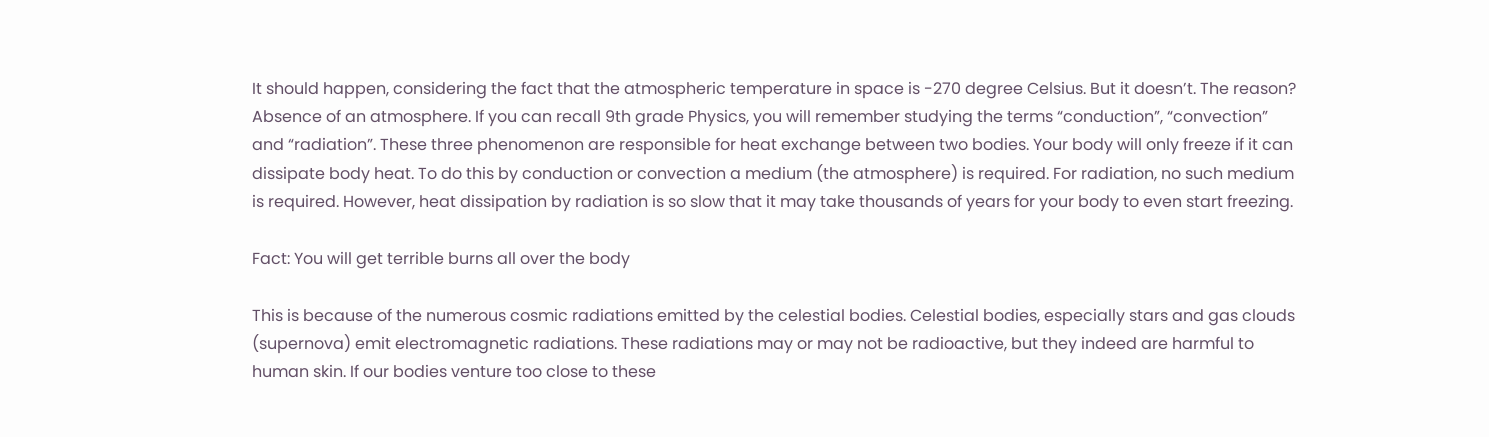It should happen, considering the fact that the atmospheric temperature in space is -270 degree Celsius. But it doesn’t. The reason? Absence of an atmosphere. If you can recall 9th grade Physics, you will remember studying the terms “conduction”, “convection” and “radiation”. These three phenomenon are responsible for heat exchange between two bodies. Your body will only freeze if it can dissipate body heat. To do this by conduction or convection a medium (the atmosphere) is required. For radiation, no such medium is required. However, heat dissipation by radiation is so slow that it may take thousands of years for your body to even start freezing.

Fact: You will get terrible burns all over the body

This is because of the numerous cosmic radiations emitted by the celestial bodies. Celestial bodies, especially stars and gas clouds (supernova) emit electromagnetic radiations. These radiations may or may not be radioactive, but they indeed are harmful to human skin. If our bodies venture too close to these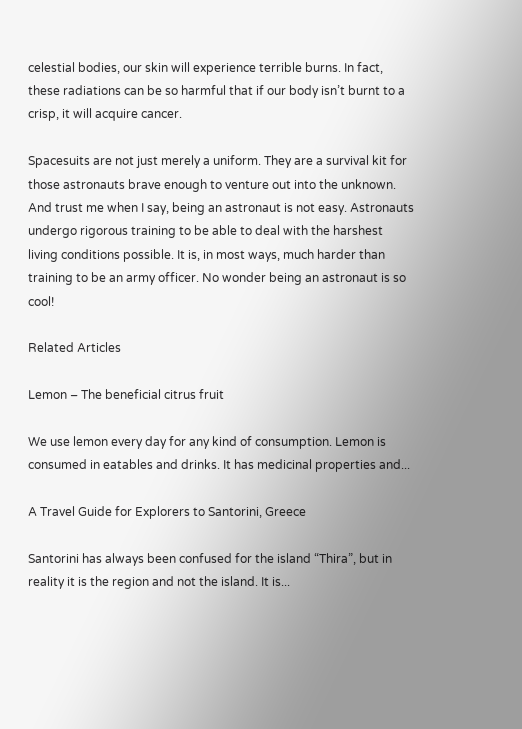celestial bodies, our skin will experience terrible burns. In fact, these radiations can be so harmful that if our body isn’t burnt to a crisp, it will acquire cancer.

Spacesuits are not just merely a uniform. They are a survival kit for those astronauts brave enough to venture out into the unknown. And trust me when I say, being an astronaut is not easy. Astronauts undergo rigorous training to be able to deal with the harshest living conditions possible. It is, in most ways, much harder than training to be an army officer. No wonder being an astronaut is so cool!

Related Articles

Lemon – The beneficial citrus fruit

We use lemon every day for any kind of consumption. Lemon is consumed in eatables and drinks. It has medicinal properties and...

A Travel Guide for Explorers to Santorini, Greece

Santorini has always been confused for the island “Thira”, but in reality it is the region and not the island. It is...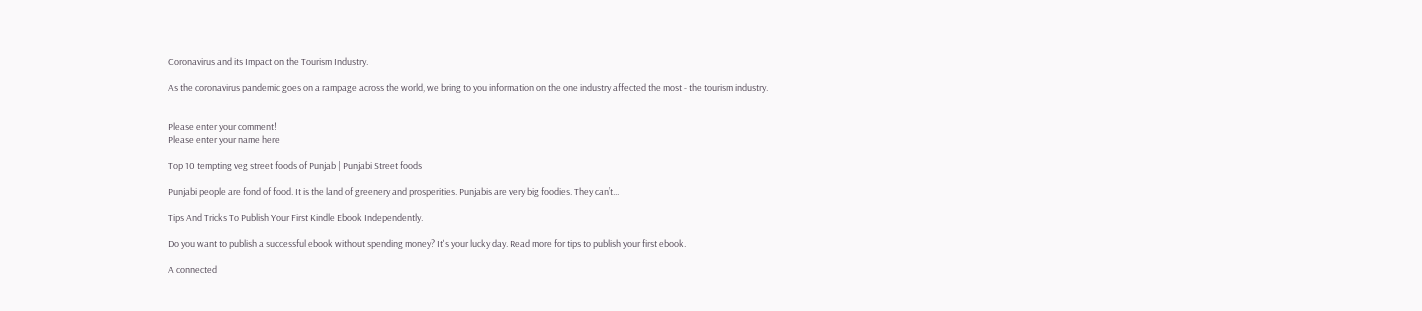Coronavirus and its Impact on the Tourism Industry.

As the coronavirus pandemic goes on a rampage across the world, we bring to you information on the one industry affected the most - the tourism industry.


Please enter your comment!
Please enter your name here

Top 10 tempting veg street foods of Punjab | Punjabi Street foods

Punjabi people are fond of food. It is the land of greenery and prosperities. Punjabis are very big foodies. They can’t...

Tips And Tricks To Publish Your First Kindle Ebook Independently.

Do you want to publish a successful ebook without spending money? It's your lucky day. Read more for tips to publish your first ebook.

A connected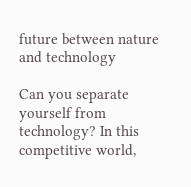future between nature and technology

Can you separate yourself from technology? In this competitive world,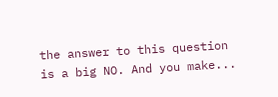the answer to this question is a big NO. And you make...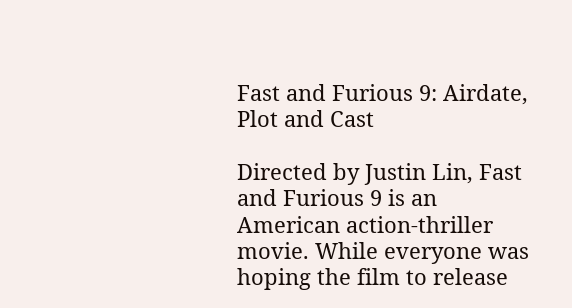Fast and Furious 9: Airdate, Plot and Cast

Directed by Justin Lin, Fast and Furious 9 is an American action-thriller movie. While everyone was hoping the film to release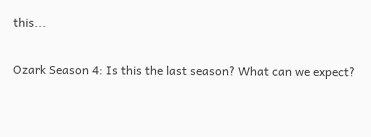this...

Ozark Season 4: Is this the last season? What can we expect?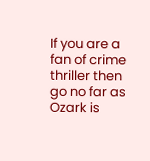If you are a fan of crime thriller then go no far as Ozark is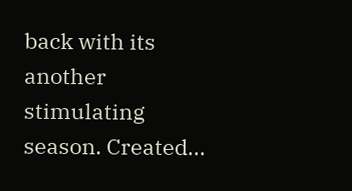back with its another stimulating season. Created...